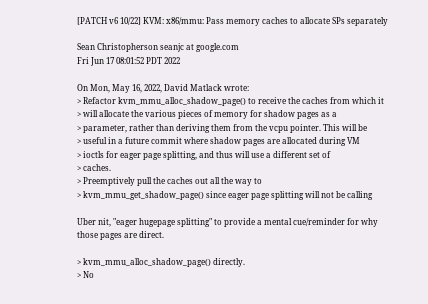[PATCH v6 10/22] KVM: x86/mmu: Pass memory caches to allocate SPs separately

Sean Christopherson seanjc at google.com
Fri Jun 17 08:01:52 PDT 2022

On Mon, May 16, 2022, David Matlack wrote:
> Refactor kvm_mmu_alloc_shadow_page() to receive the caches from which it
> will allocate the various pieces of memory for shadow pages as a
> parameter, rather than deriving them from the vcpu pointer. This will be
> useful in a future commit where shadow pages are allocated during VM
> ioctls for eager page splitting, and thus will use a different set of
> caches.
> Preemptively pull the caches out all the way to
> kvm_mmu_get_shadow_page() since eager page splitting will not be calling

Uber nit, "eager hugepage splitting" to provide a mental cue/reminder for why
those pages are direct.

> kvm_mmu_alloc_shadow_page() directly.
> No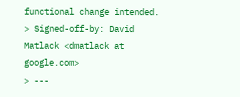functional change intended.
> Signed-off-by: David Matlack <dmatlack at google.com>
> ---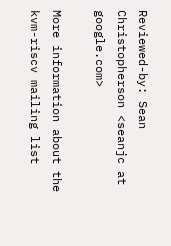Reviewed-by: Sean Christopherson <seanjc at google.com>

More information about the kvm-riscv mailing list